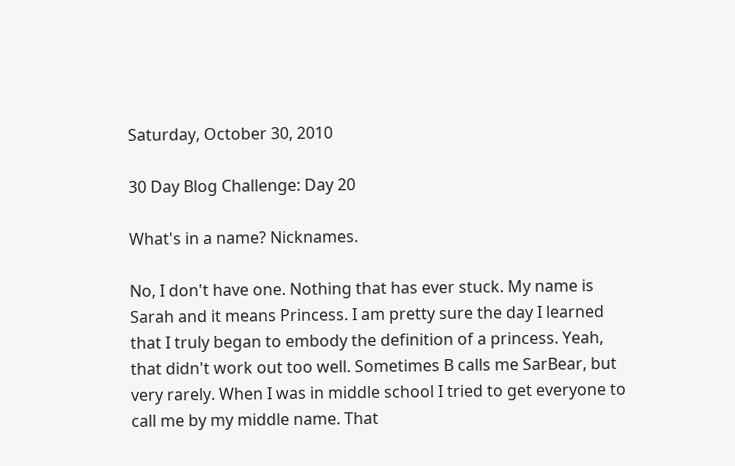Saturday, October 30, 2010

30 Day Blog Challenge: Day 20

What's in a name? Nicknames.

No, I don't have one. Nothing that has ever stuck. My name is Sarah and it means Princess. I am pretty sure the day I learned that I truly began to embody the definition of a princess. Yeah, that didn't work out too well. Sometimes B calls me SarBear, but very rarely. When I was in middle school I tried to get everyone to call me by my middle name. That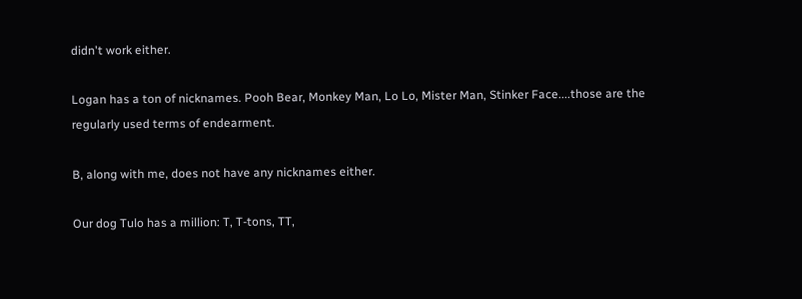didn't work either.

Logan has a ton of nicknames. Pooh Bear, Monkey Man, Lo Lo, Mister Man, Stinker Face....those are the regularly used terms of endearment.

B, along with me, does not have any nicknames either.

Our dog Tulo has a million: T, T-tons, TT,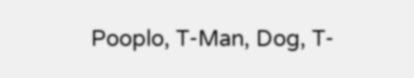Pooplo, T-Man, Dog, T-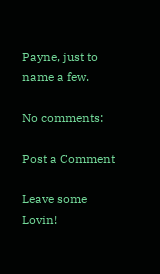Payne, just to name a few.

No comments:

Post a Comment

Leave some Lovin!